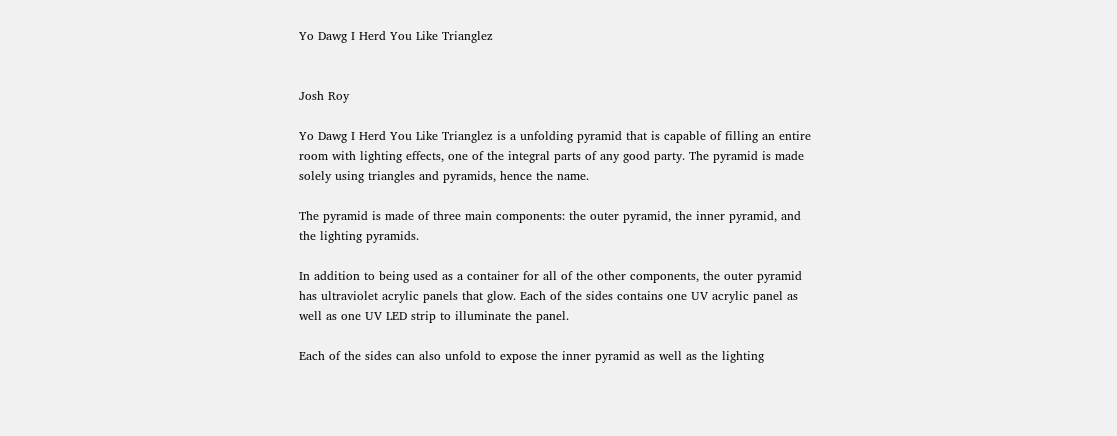Yo Dawg I Herd You Like Trianglez


Josh Roy

Yo Dawg I Herd You Like Trianglez is a unfolding pyramid that is capable of filling an entire room with lighting effects, one of the integral parts of any good party. The pyramid is made solely using triangles and pyramids, hence the name.

The pyramid is made of three main components: the outer pyramid, the inner pyramid, and the lighting pyramids.

In addition to being used as a container for all of the other components, the outer pyramid has ultraviolet acrylic panels that glow. Each of the sides contains one UV acrylic panel as well as one UV LED strip to illuminate the panel.

Each of the sides can also unfold to expose the inner pyramid as well as the lighting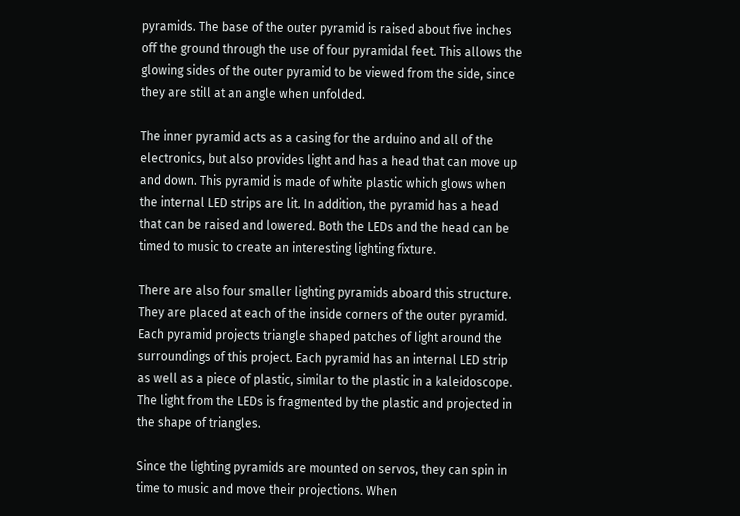pyramids. The base of the outer pyramid is raised about five inches off the ground through the use of four pyramidal feet. This allows the glowing sides of the outer pyramid to be viewed from the side, since they are still at an angle when unfolded.

The inner pyramid acts as a casing for the arduino and all of the electronics, but also provides light and has a head that can move up and down. This pyramid is made of white plastic which glows when the internal LED strips are lit. In addition, the pyramid has a head that can be raised and lowered. Both the LEDs and the head can be timed to music to create an interesting lighting fixture.

There are also four smaller lighting pyramids aboard this structure. They are placed at each of the inside corners of the outer pyramid. Each pyramid projects triangle shaped patches of light around the surroundings of this project. Each pyramid has an internal LED strip as well as a piece of plastic, similar to the plastic in a kaleidoscope. The light from the LEDs is fragmented by the plastic and projected in the shape of triangles.

Since the lighting pyramids are mounted on servos, they can spin in time to music and move their projections. When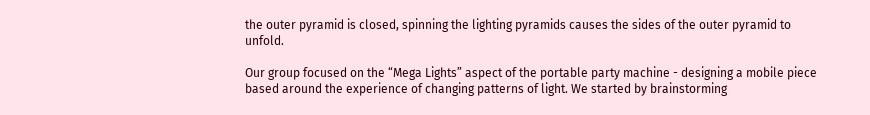the outer pyramid is closed, spinning the lighting pyramids causes the sides of the outer pyramid to unfold.

Our group focused on the “Mega Lights” aspect of the portable party machine - designing a mobile piece based around the experience of changing patterns of light. We started by brainstorming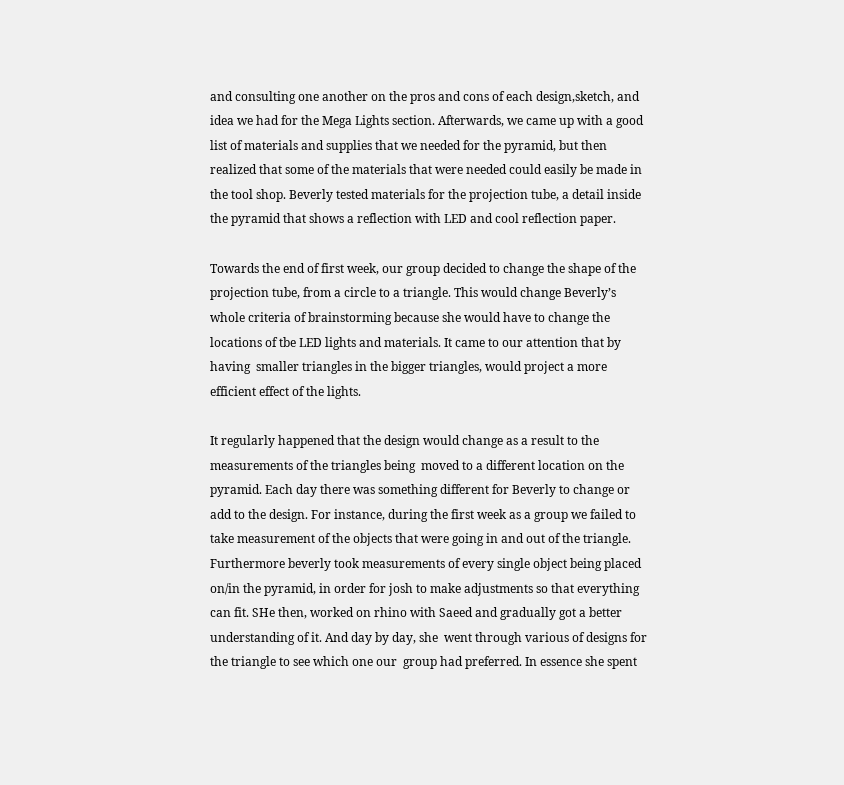and consulting one another on the pros and cons of each design,sketch, and idea we had for the Mega Lights section. Afterwards, we came up with a good list of materials and supplies that we needed for the pyramid, but then realized that some of the materials that were needed could easily be made in the tool shop. Beverly tested materials for the projection tube, a detail inside the pyramid that shows a reflection with LED and cool reflection paper.

Towards the end of first week, our group decided to change the shape of the projection tube, from a circle to a triangle. This would change Beverly’s whole criteria of brainstorming because she would have to change the locations of tbe LED lights and materials. It came to our attention that by having  smaller triangles in the bigger triangles, would project a more  efficient effect of the lights.

It regularly happened that the design would change as a result to the measurements of the triangles being  moved to a different location on the pyramid. Each day there was something different for Beverly to change or add to the design. For instance, during the first week as a group we failed to take measurement of the objects that were going in and out of the triangle. Furthermore beverly took measurements of every single object being placed on/in the pyramid, in order for josh to make adjustments so that everything can fit. SHe then, worked on rhino with Saeed and gradually got a better understanding of it. And day by day, she  went through various of designs for the triangle to see which one our  group had preferred. In essence she spent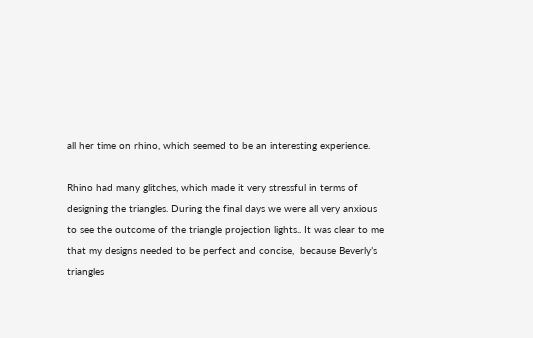all her time on rhino, which seemed to be an interesting experience.

Rhino had many glitches, which made it very stressful in terms of designing the triangles. During the final days we were all very anxious to see the outcome of the triangle projection lights.. It was clear to me that my designs needed to be perfect and concise,  because Beverly’s triangles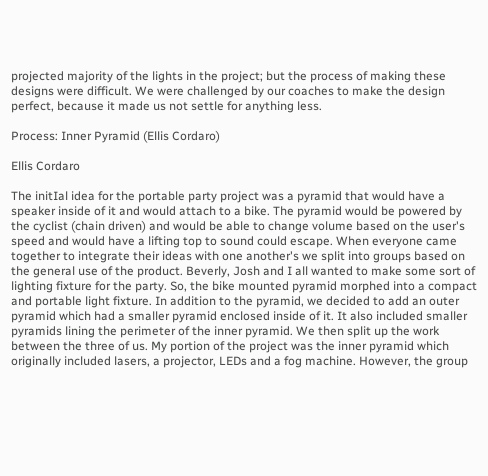projected majority of the lights in the project; but the process of making these designs were difficult. We were challenged by our coaches to make the design perfect, because it made us not settle for anything less.

Process: Inner Pyramid (Ellis Cordaro)

Ellis Cordaro

The initIal idea for the portable party project was a pyramid that would have a speaker inside of it and would attach to a bike. The pyramid would be powered by the cyclist (chain driven) and would be able to change volume based on the user's speed and would have a lifting top to sound could escape. When everyone came together to integrate their ideas with one another's we split into groups based on the general use of the product. Beverly, Josh and I all wanted to make some sort of lighting fixture for the party. So, the bike mounted pyramid morphed into a compact and portable light fixture. In addition to the pyramid, we decided to add an outer pyramid which had a smaller pyramid enclosed inside of it. It also included smaller pyramids lining the perimeter of the inner pyramid. We then split up the work between the three of us. My portion of the project was the inner pyramid which originally included lasers, a projector, LEDs and a fog machine. However, the group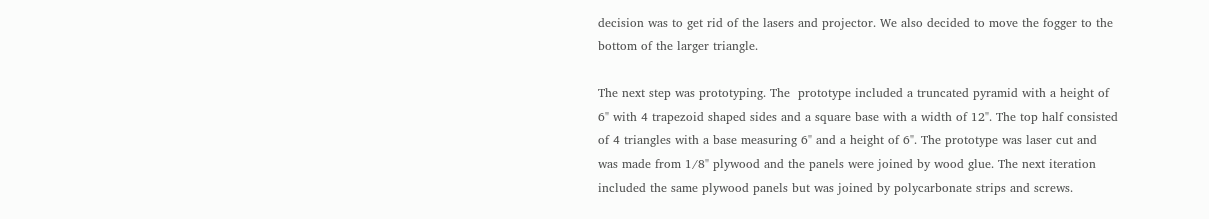decision was to get rid of the lasers and projector. We also decided to move the fogger to the bottom of the larger triangle.

The next step was prototyping. The  prototype included a truncated pyramid with a height of 6" with 4 trapezoid shaped sides and a square base with a width of 12". The top half consisted of 4 triangles with a base measuring 6" and a height of 6". The prototype was laser cut and was made from 1/8" plywood and the panels were joined by wood glue. The next iteration included the same plywood panels but was joined by polycarbonate strips and screws.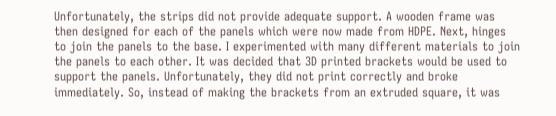Unfortunately, the strips did not provide adequate support. A wooden frame was then designed for each of the panels which were now made from HDPE. Next, hinges to join the panels to the base. I experimented with many different materials to join the panels to each other. It was decided that 3D printed brackets would be used to support the panels. Unfortunately, they did not print correctly and broke immediately. So, instead of making the brackets from an extruded square, it was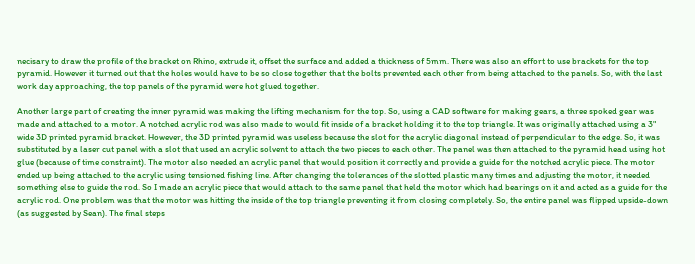necisary to draw the profile of the bracket on Rhino, extrude it, offset the surface and added a thickness of 5mm. There was also an effort to use brackets for the top pyramid. However it turned out that the holes would have to be so close together that the bolts prevented each other from being attached to the panels. So, with the last work day approaching, the top panels of the pyramid were hot glued together.

Another large part of creating the inner pyramid was making the lifting mechanism for the top. So, using a CAD software for making gears, a three spoked gear was made and attached to a motor. A notched acrylic rod was also made to would fit inside of a bracket holding it to the top triangle. It was originally attached using a 3" wide 3D printed pyramid bracket. However, the 3D printed pyramid was useless because the slot for the acrylic diagonal instead of perpendicular to the edge. So, it was substituted by a laser cut panel with a slot that used an acrylic solvent to attach the two pieces to each other. The panel was then attached to the pyramid head using hot glue (because of time constraint). The motor also needed an acrylic panel that would position it correctly and provide a guide for the notched acrylic piece. The motor ended up being attached to the acrylic using tensioned fishing line. After changing the tolerances of the slotted plastic many times and adjusting the motor, it needed something else to guide the rod. So I made an acrylic piece that would attach to the same panel that held the motor which had bearings on it and acted as a guide for the acrylic rod. One problem was that the motor was hitting the inside of the top triangle preventing it from closing completely. So, the entire panel was flipped upside-down (as suggested by Sean). The final steps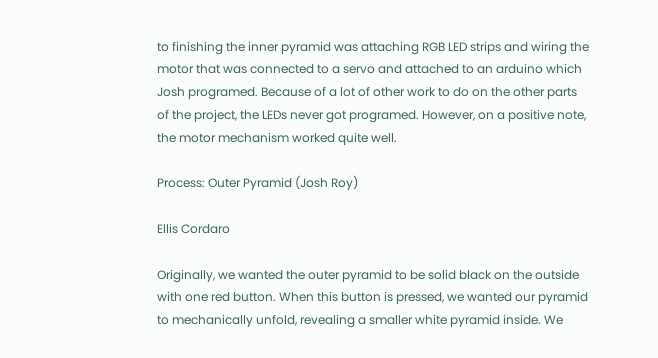to finishing the inner pyramid was attaching RGB LED strips and wiring the motor that was connected to a servo and attached to an arduino which Josh programed. Because of a lot of other work to do on the other parts of the project, the LEDs never got programed. However, on a positive note, the motor mechanism worked quite well.

Process: Outer Pyramid (Josh Roy)

Ellis Cordaro

Originally, we wanted the outer pyramid to be solid black on the outside with one red button. When this button is pressed, we wanted our pyramid to mechanically unfold, revealing a smaller white pyramid inside. We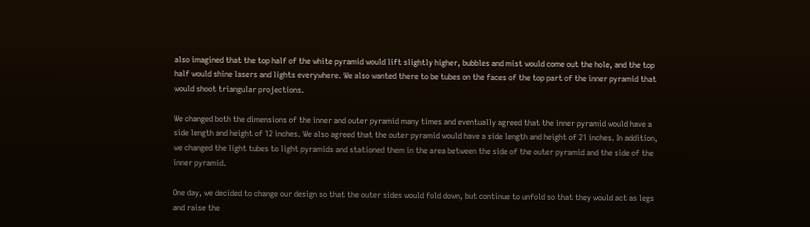also imagined that the top half of the white pyramid would lift slightly higher, bubbles and mist would come out the hole, and the top half would shine lasers and lights everywhere. We also wanted there to be tubes on the faces of the top part of the inner pyramid that would shoot triangular projections.

We changed both the dimensions of the inner and outer pyramid many times and eventually agreed that the inner pyramid would have a side length and height of 12 inches. We also agreed that the outer pyramid would have a side length and height of 21 inches. In addition, we changed the light tubes to light pyramids and stationed them in the area between the side of the outer pyramid and the side of the inner pyramid.

One day, we decided to change our design so that the outer sides would fold down, but continue to unfold so that they would act as legs and raise the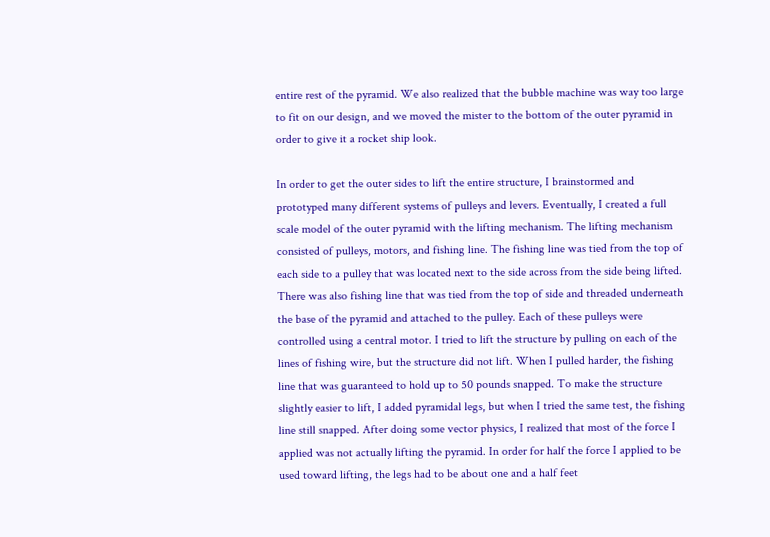entire rest of the pyramid. We also realized that the bubble machine was way too large to fit on our design, and we moved the mister to the bottom of the outer pyramid in order to give it a rocket ship look.

In order to get the outer sides to lift the entire structure, I brainstormed and prototyped many different systems of pulleys and levers. Eventually, I created a full scale model of the outer pyramid with the lifting mechanism. The lifting mechanism consisted of pulleys, motors, and fishing line. The fishing line was tied from the top of each side to a pulley that was located next to the side across from the side being lifted. There was also fishing line that was tied from the top of side and threaded underneath the base of the pyramid and attached to the pulley. Each of these pulleys were controlled using a central motor. I tried to lift the structure by pulling on each of the lines of fishing wire, but the structure did not lift. When I pulled harder, the fishing line that was guaranteed to hold up to 50 pounds snapped. To make the structure slightly easier to lift, I added pyramidal legs, but when I tried the same test, the fishing line still snapped. After doing some vector physics, I realized that most of the force I applied was not actually lifting the pyramid. In order for half the force I applied to be used toward lifting, the legs had to be about one and a half feet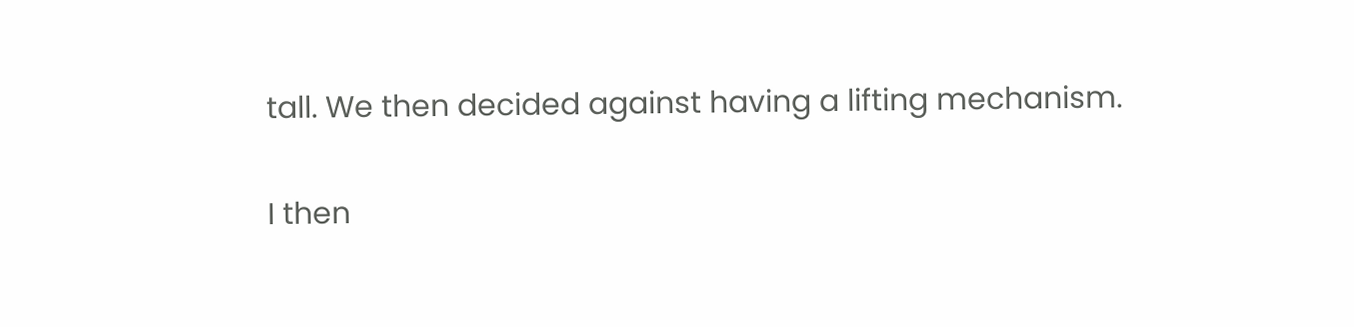tall. We then decided against having a lifting mechanism.

I then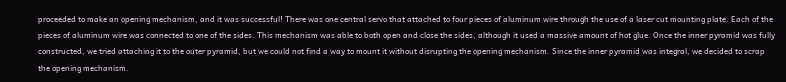proceeded to make an opening mechanism, and it was successful! There was one central servo that attached to four pieces of aluminum wire through the use of a laser cut mounting plate. Each of the pieces of aluminum wire was connected to one of the sides. This mechanism was able to both open and close the sides, although it used a massive amount of hot glue. Once the inner pyramid was fully constructed, we tried attaching it to the outer pyramid, but we could not find a way to mount it without disrupting the opening mechanism. Since the inner pyramid was integral, we decided to scrap the opening mechanism.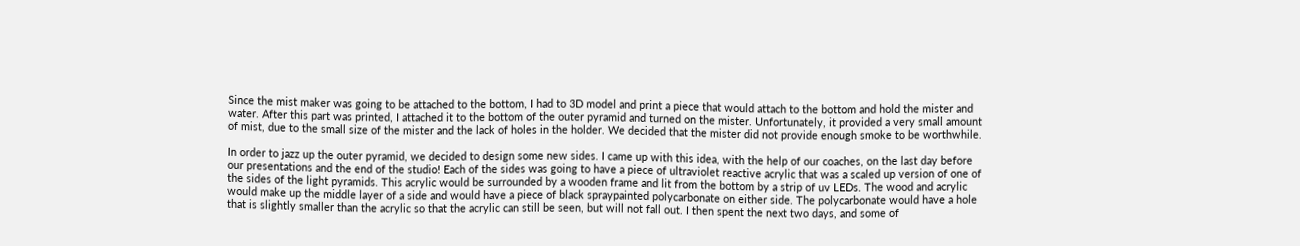Since the mist maker was going to be attached to the bottom, I had to 3D model and print a piece that would attach to the bottom and hold the mister and water. After this part was printed, I attached it to the bottom of the outer pyramid and turned on the mister. Unfortunately, it provided a very small amount of mist, due to the small size of the mister and the lack of holes in the holder. We decided that the mister did not provide enough smoke to be worthwhile.

In order to jazz up the outer pyramid, we decided to design some new sides. I came up with this idea, with the help of our coaches, on the last day before our presentations and the end of the studio! Each of the sides was going to have a piece of ultraviolet reactive acrylic that was a scaled up version of one of the sides of the light pyramids. This acrylic would be surrounded by a wooden frame and lit from the bottom by a strip of uv LEDs. The wood and acrylic would make up the middle layer of a side and would have a piece of black spraypainted polycarbonate on either side. The polycarbonate would have a hole that is slightly smaller than the acrylic so that the acrylic can still be seen, but will not fall out. I then spent the next two days, and some of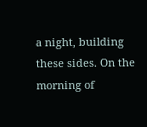a night, building these sides. On the morning of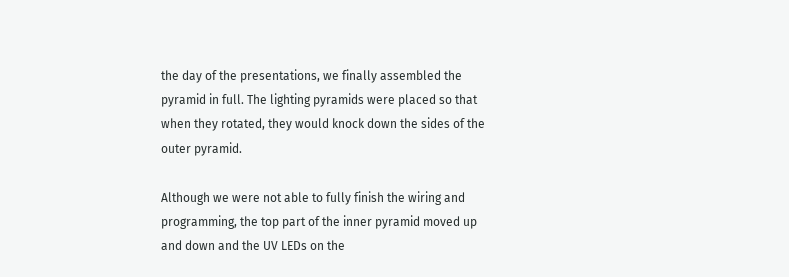the day of the presentations, we finally assembled the pyramid in full. The lighting pyramids were placed so that when they rotated, they would knock down the sides of the outer pyramid.

Although we were not able to fully finish the wiring and programming, the top part of the inner pyramid moved up and down and the UV LEDs on the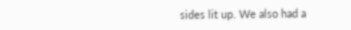sides lit up. We also had a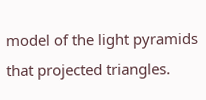model of the light pyramids that projected triangles.